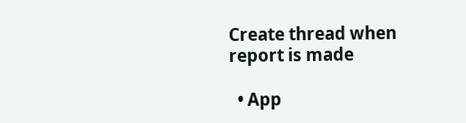Create thread when report is made

  • App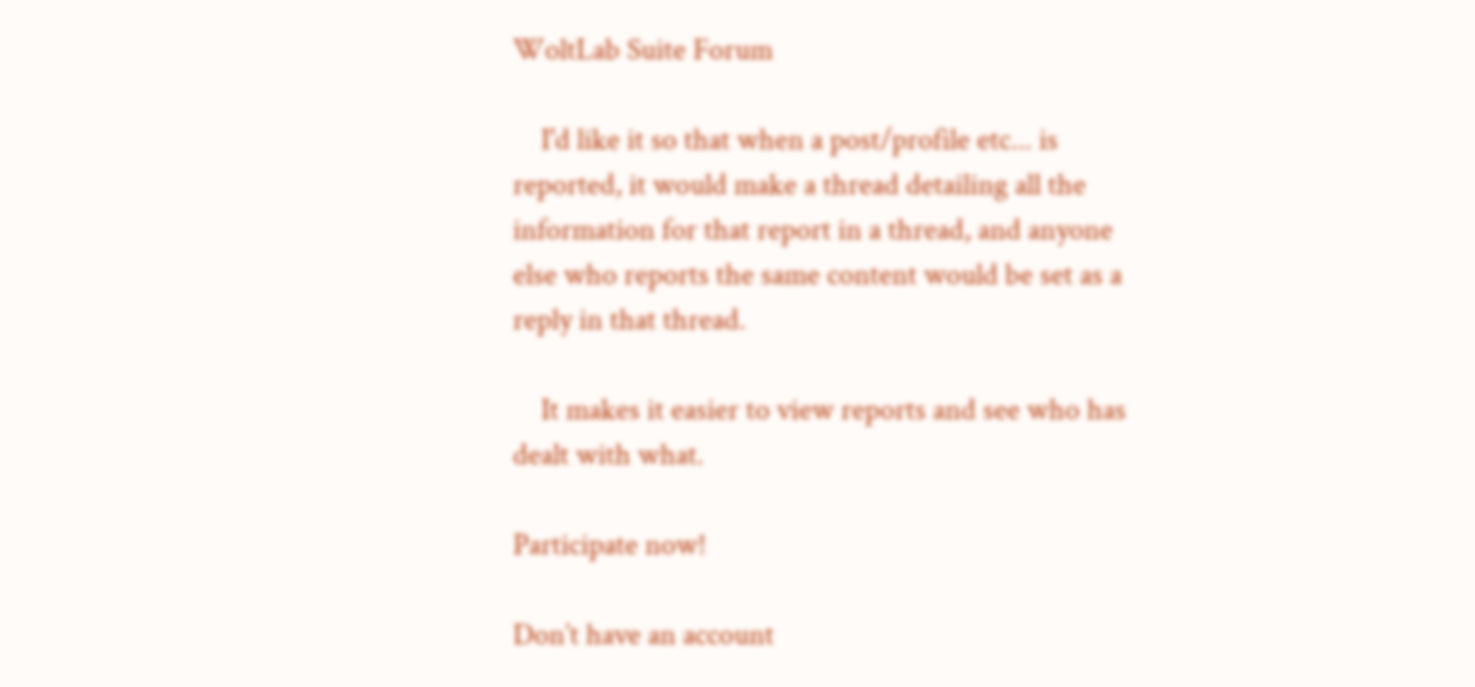WoltLab Suite Forum

    I'd like it so that when a post/profile etc... is reported, it would make a thread detailing all the information for that report in a thread, and anyone else who reports the same content would be set as a reply in that thread.

    It makes it easier to view reports and see who has dealt with what.

Participate now!

Don’t have an account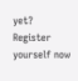yet? Register yourself now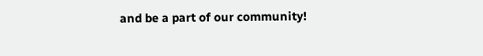and be a part of our community!